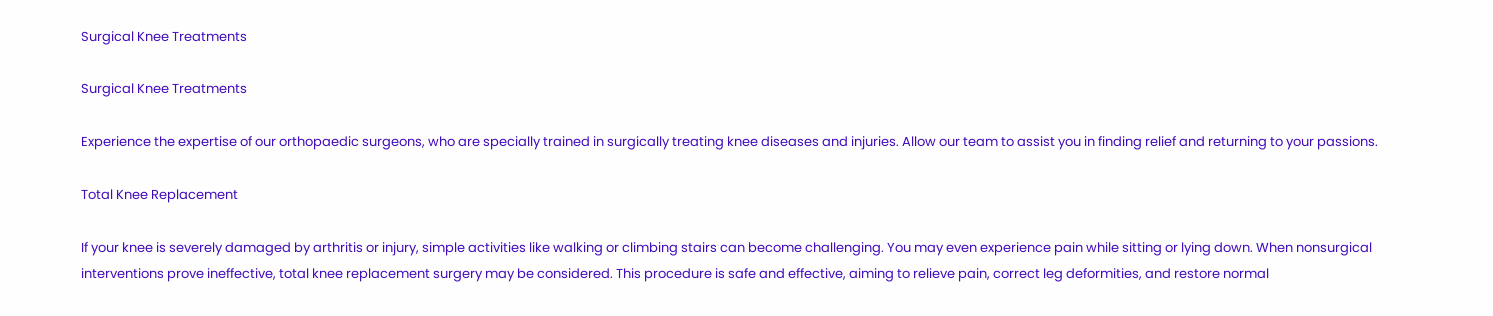Surgical Knee Treatments

Surgical Knee Treatments

Experience the expertise of our orthopaedic surgeons, who are specially trained in surgically treating knee diseases and injuries. Allow our team to assist you in finding relief and returning to your passions.

Total Knee Replacement

If your knee is severely damaged by arthritis or injury, simple activities like walking or climbing stairs can become challenging. You may even experience pain while sitting or lying down. When nonsurgical interventions prove ineffective, total knee replacement surgery may be considered. This procedure is safe and effective, aiming to relieve pain, correct leg deformities, and restore normal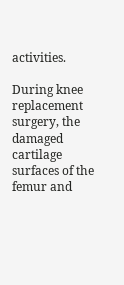activities.

During knee replacement surgery, the damaged cartilage surfaces of the femur and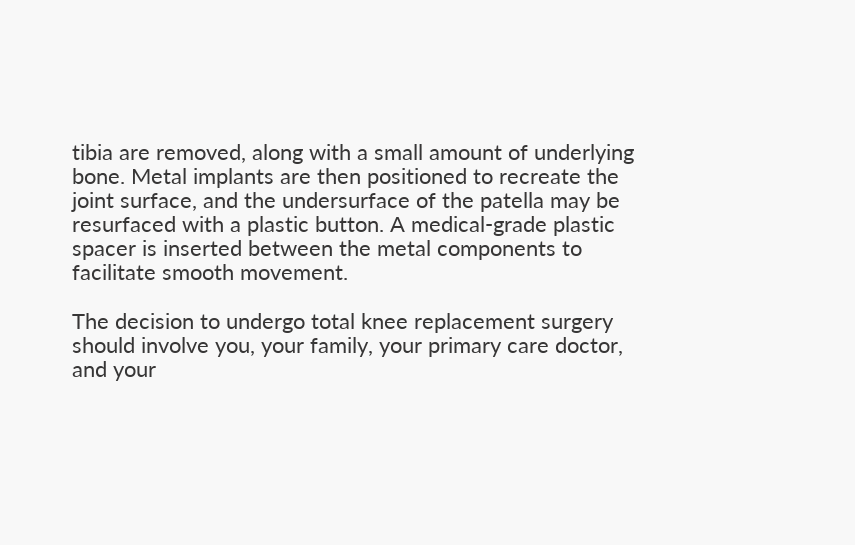tibia are removed, along with a small amount of underlying bone. Metal implants are then positioned to recreate the joint surface, and the undersurface of the patella may be resurfaced with a plastic button. A medical-grade plastic spacer is inserted between the metal components to facilitate smooth movement.

The decision to undergo total knee replacement surgery should involve you, your family, your primary care doctor, and your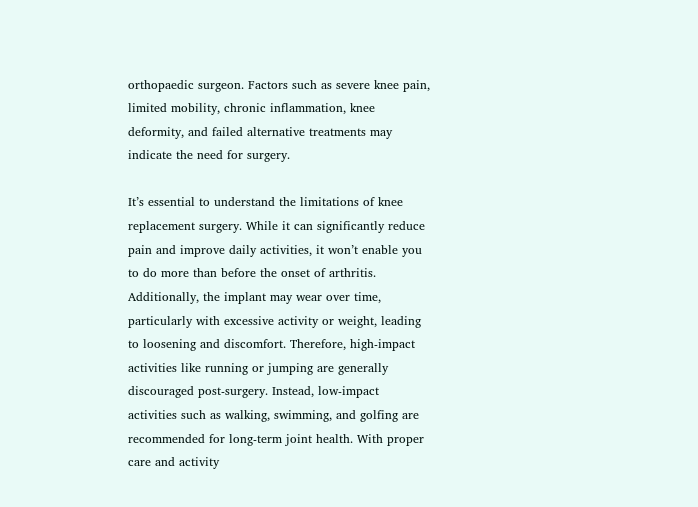orthopaedic surgeon. Factors such as severe knee pain, limited mobility, chronic inflammation, knee deformity, and failed alternative treatments may indicate the need for surgery.

It’s essential to understand the limitations of knee replacement surgery. While it can significantly reduce pain and improve daily activities, it won’t enable you to do more than before the onset of arthritis. Additionally, the implant may wear over time, particularly with excessive activity or weight, leading to loosening and discomfort. Therefore, high-impact activities like running or jumping are generally discouraged post-surgery. Instead, low-impact activities such as walking, swimming, and golfing are recommended for long-term joint health. With proper care and activity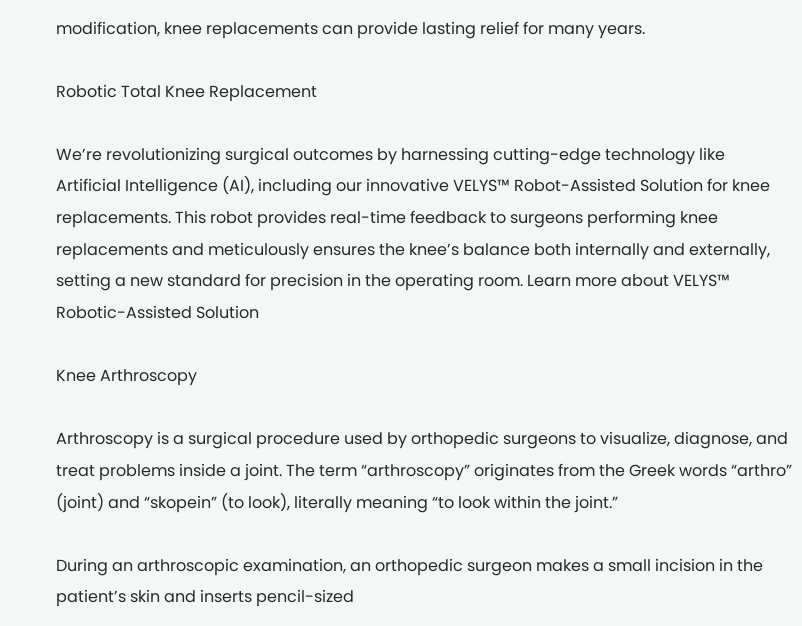modification, knee replacements can provide lasting relief for many years.

Robotic Total Knee Replacement

We’re revolutionizing surgical outcomes by harnessing cutting-edge technology like Artificial Intelligence (AI), including our innovative VELYS™ Robot-Assisted Solution for knee replacements. This robot provides real-time feedback to surgeons performing knee replacements and meticulously ensures the knee’s balance both internally and externally, setting a new standard for precision in the operating room. Learn more about VELYS™ Robotic-Assisted Solution

Knee Arthroscopy

Arthroscopy is a surgical procedure used by orthopedic surgeons to visualize, diagnose, and treat problems inside a joint. The term “arthroscopy” originates from the Greek words “arthro” (joint) and “skopein” (to look), literally meaning “to look within the joint.”

During an arthroscopic examination, an orthopedic surgeon makes a small incision in the patient’s skin and inserts pencil-sized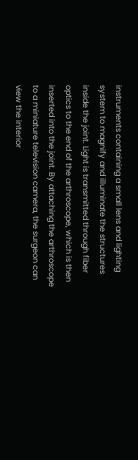instruments containing a small lens and lighting system to magnify and illuminate the structures inside the joint. Light is transmitted through fiber optics to the end of the arthroscope, which is then inserted into the joint. By attaching the arthroscope to a miniature television camera, the surgeon can view the interior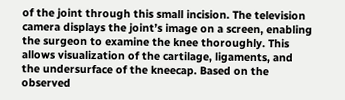of the joint through this small incision. The television camera displays the joint’s image on a screen, enabling the surgeon to examine the knee thoroughly. This allows visualization of the cartilage, ligaments, and the undersurface of the kneecap. Based on the observed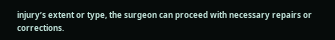injury’s extent or type, the surgeon can proceed with necessary repairs or corrections.